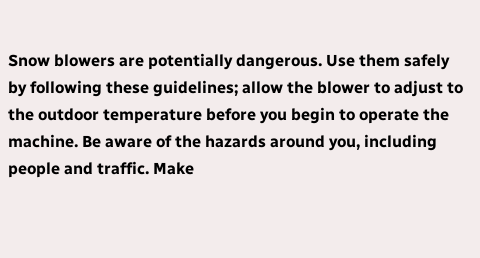Snow blowers are potentially dangerous. Use them safely by following these guidelines; allow the blower to adjust to the outdoor temperature before you begin to operate the machine. Be aware of the hazards around you, including people and traffic. Make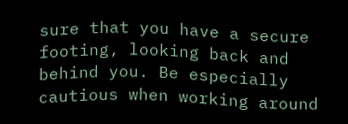sure that you have a secure footing, looking back and behind you. Be especially cautious when working around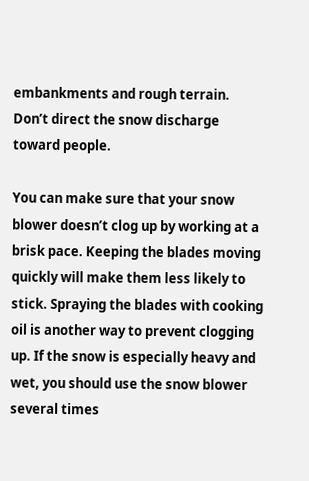embankments and rough terrain. Don’t direct the snow discharge toward people.

You can make sure that your snow blower doesn’t clog up by working at a brisk pace. Keeping the blades moving quickly will make them less likely to stick. Spraying the blades with cooking oil is another way to prevent clogging up. If the snow is especially heavy and wet, you should use the snow blower several times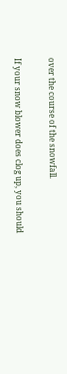over the course of the snowfall.

If your snow blower does clog up, you should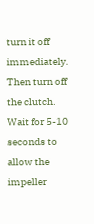turn it off immediately. Then turn off the clutch. Wait for 5-10 seconds to allow the impeller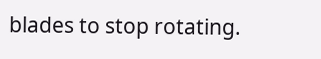blades to stop rotating.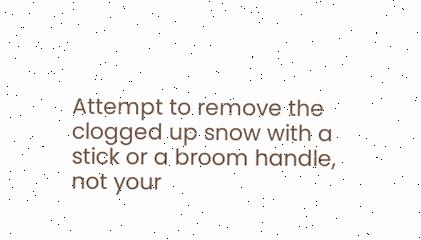Attempt to remove the clogged up snow with a stick or a broom handle, not your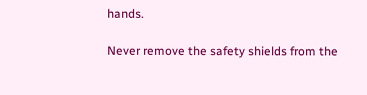hands.

Never remove the safety shields from the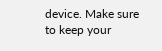device. Make sure to keep your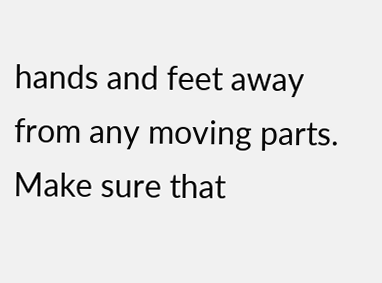hands and feet away from any moving parts. Make sure that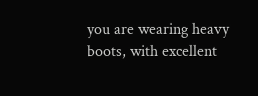you are wearing heavy boots, with excellent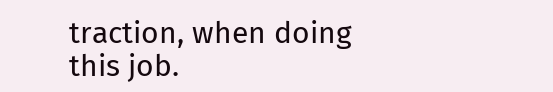traction, when doing this job.